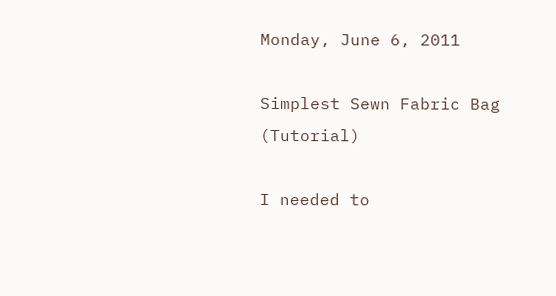Monday, June 6, 2011

Simplest Sewn Fabric Bag (Tutorial)

I needed to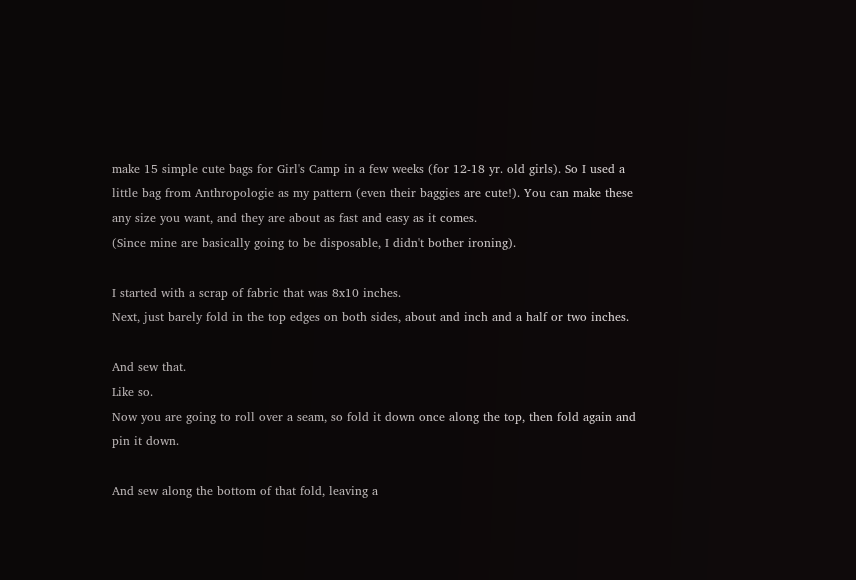make 15 simple cute bags for Girl's Camp in a few weeks (for 12-18 yr. old girls). So I used a little bag from Anthropologie as my pattern (even their baggies are cute!). You can make these any size you want, and they are about as fast and easy as it comes.
(Since mine are basically going to be disposable, I didn't bother ironing).

I started with a scrap of fabric that was 8x10 inches.
Next, just barely fold in the top edges on both sides, about and inch and a half or two inches.

And sew that.
Like so.
Now you are going to roll over a seam, so fold it down once along the top, then fold again and pin it down.

And sew along the bottom of that fold, leaving a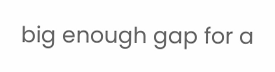big enough gap for a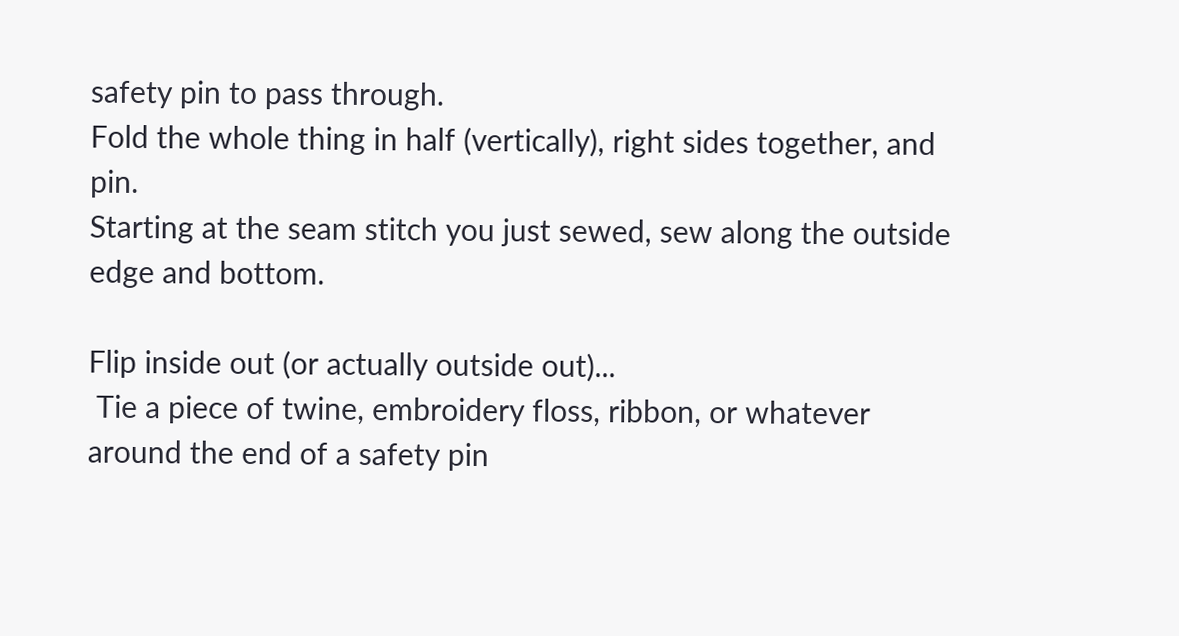safety pin to pass through.
Fold the whole thing in half (vertically), right sides together, and pin.
Starting at the seam stitch you just sewed, sew along the outside edge and bottom.

Flip inside out (or actually outside out)...
 Tie a piece of twine, embroidery floss, ribbon, or whatever around the end of a safety pin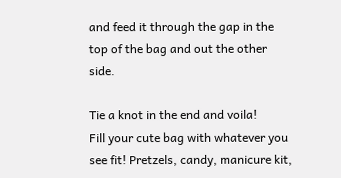and feed it through the gap in the top of the bag and out the other side.

Tie a knot in the end and voila!
Fill your cute bag with whatever you see fit! Pretzels, candy, manicure kit,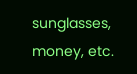sunglasses, money, etc.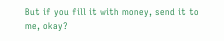But if you fill it with money, send it to me, okay?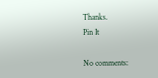Thanks.
Pin It

No comments: